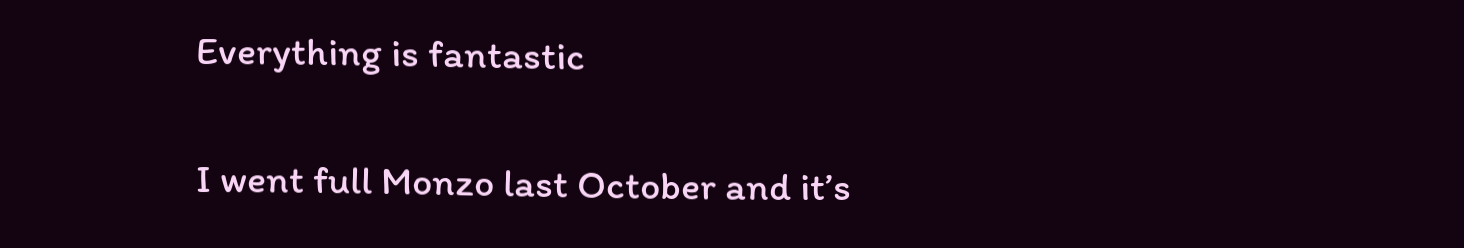Everything is fantastic

I went full Monzo last October and it’s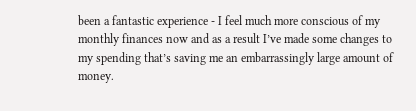been a fantastic experience - I feel much more conscious of my monthly finances now and as a result I’ve made some changes to my spending that’s saving me an embarrassingly large amount of money.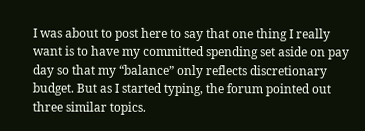I was about to post here to say that one thing I really want is to have my committed spending set aside on pay day so that my “balance” only reflects discretionary budget. But as I started typing, the forum pointed out three similar topics.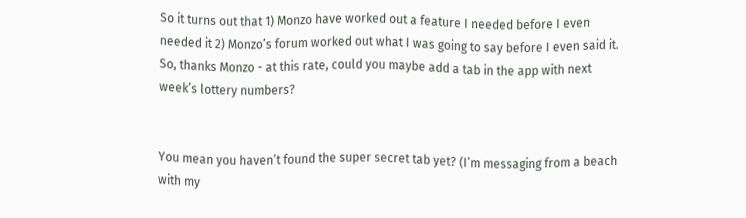So it turns out that 1) Monzo have worked out a feature I needed before I even needed it 2) Monzo’s forum worked out what I was going to say before I even said it. So, thanks Monzo - at this rate, could you maybe add a tab in the app with next week’s lottery numbers?


You mean you haven’t found the super secret tab yet? (I’m messaging from a beach with my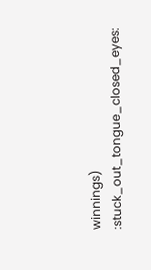winnings) :stuck_out_tongue_closed_eyes: